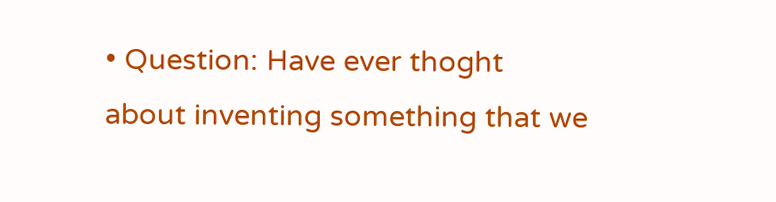• Question: Have ever thoght about inventing something that we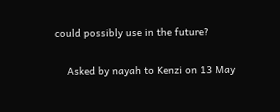could possibly use in the future?

    Asked by nayah to Kenzi on 13 May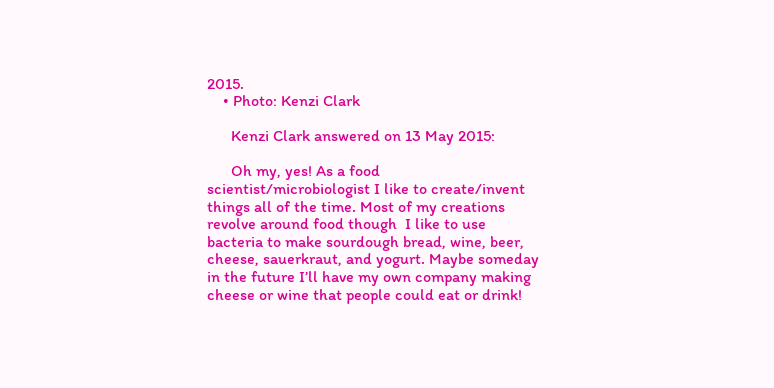2015.
    • Photo: Kenzi Clark

      Kenzi Clark answered on 13 May 2015:

      Oh my, yes! As a food scientist/microbiologist I like to create/invent things all of the time. Most of my creations revolve around food though  I like to use bacteria to make sourdough bread, wine, beer, cheese, sauerkraut, and yogurt. Maybe someday in the future I’ll have my own company making cheese or wine that people could eat or drink!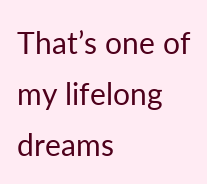That’s one of my lifelong dreams